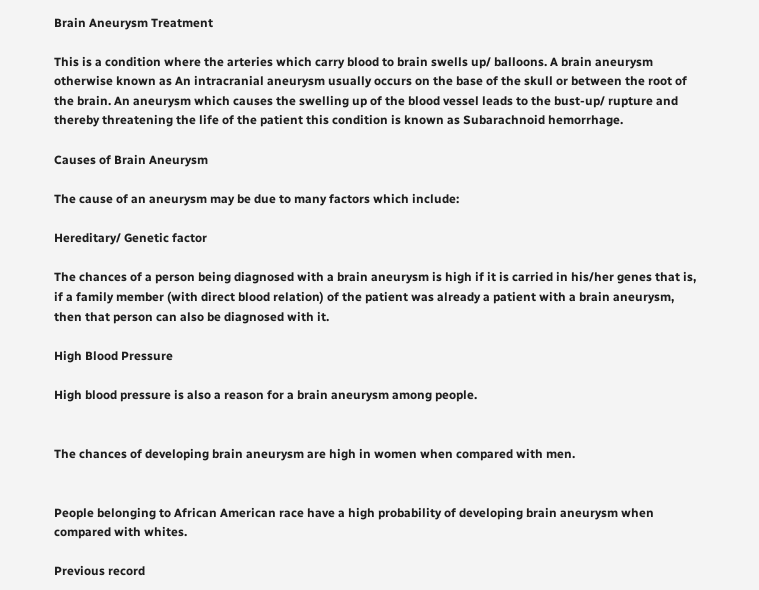Brain Aneurysm Treatment

This is a condition where the arteries which carry blood to brain swells up/ balloons. A brain aneurysm otherwise known as An intracranial aneurysm usually occurs on the base of the skull or between the root of the brain. An aneurysm which causes the swelling up of the blood vessel leads to the bust-up/ rupture and thereby threatening the life of the patient this condition is known as Subarachnoid hemorrhage.

Causes of Brain Aneurysm

The cause of an aneurysm may be due to many factors which include:

Hereditary/ Genetic factor

The chances of a person being diagnosed with a brain aneurysm is high if it is carried in his/her genes that is, if a family member (with direct blood relation) of the patient was already a patient with a brain aneurysm, then that person can also be diagnosed with it.

High Blood Pressure

High blood pressure is also a reason for a brain aneurysm among people.


The chances of developing brain aneurysm are high in women when compared with men.


People belonging to African American race have a high probability of developing brain aneurysm when compared with whites.

Previous record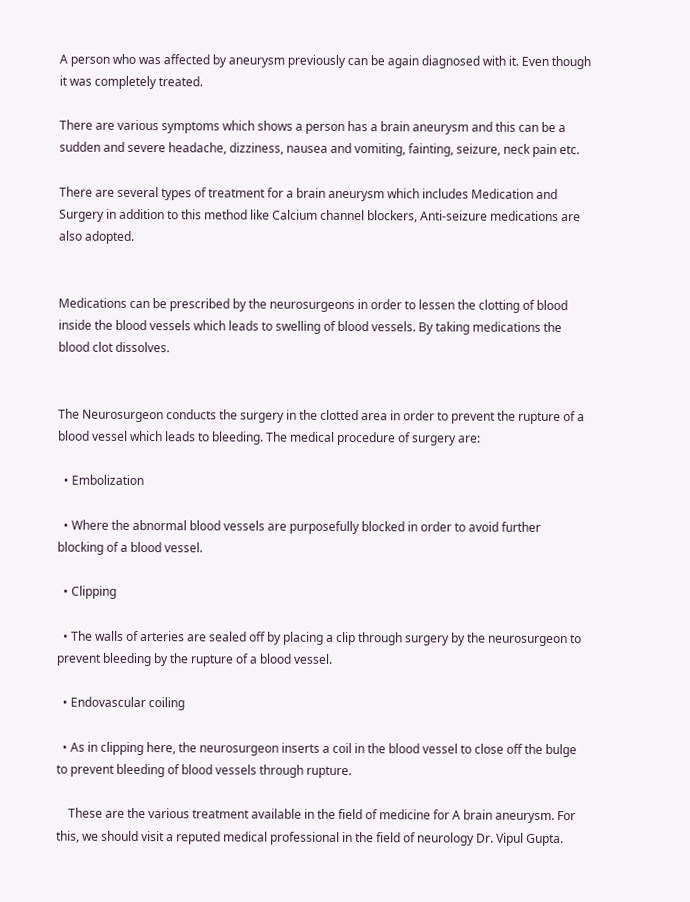A person who was affected by aneurysm previously can be again diagnosed with it. Even though it was completely treated.

There are various symptoms which shows a person has a brain aneurysm and this can be a sudden and severe headache, dizziness, nausea and vomiting, fainting, seizure, neck pain etc.

There are several types of treatment for a brain aneurysm which includes Medication and Surgery in addition to this method like Calcium channel blockers, Anti-seizure medications are also adopted.


Medications can be prescribed by the neurosurgeons in order to lessen the clotting of blood inside the blood vessels which leads to swelling of blood vessels. By taking medications the blood clot dissolves.


The Neurosurgeon conducts the surgery in the clotted area in order to prevent the rupture of a blood vessel which leads to bleeding. The medical procedure of surgery are:

  • Embolization

  • Where the abnormal blood vessels are purposefully blocked in order to avoid further blocking of a blood vessel.

  • Clipping

  • The walls of arteries are sealed off by placing a clip through surgery by the neurosurgeon to prevent bleeding by the rupture of a blood vessel.

  • Endovascular coiling

  • As in clipping here, the neurosurgeon inserts a coil in the blood vessel to close off the bulge to prevent bleeding of blood vessels through rupture.

    These are the various treatment available in the field of medicine for A brain aneurysm. For this, we should visit a reputed medical professional in the field of neurology Dr. Vipul Gupta.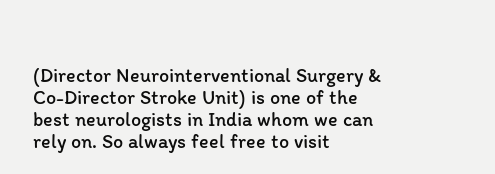(Director Neurointerventional Surgery & Co-Director Stroke Unit) is one of the best neurologists in India whom we can rely on. So always feel free to visit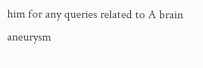him for any queries related to A brain aneurysm